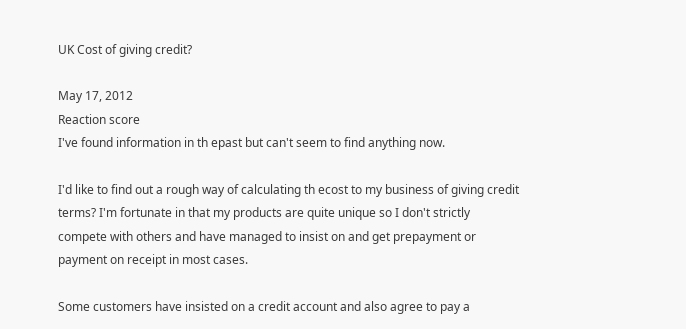UK Cost of giving credit?

May 17, 2012
Reaction score
I've found information in th epast but can't seem to find anything now.

I'd like to find out a rough way of calculating th ecost to my business of giving credit terms? I'm fortunate in that my products are quite unique so I don't strictly compete with others and have managed to insist on and get prepayment or payment on receipt in most cases.

Some customers have insisted on a credit account and also agree to pay a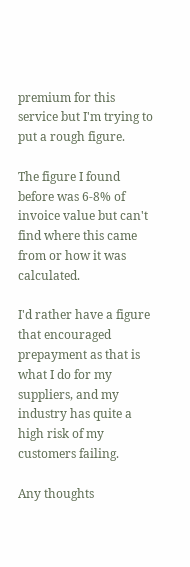premium for this service but I'm trying to put a rough figure.

The figure I found before was 6-8% of invoice value but can't find where this came from or how it was calculated.

I'd rather have a figure that encouraged prepayment as that is what I do for my suppliers, and my industry has quite a high risk of my customers failing.

Any thoughts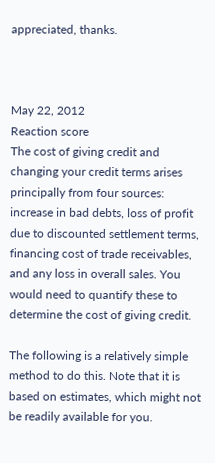appreciated, thanks.



May 22, 2012
Reaction score
The cost of giving credit and changing your credit terms arises principally from four sources: increase in bad debts, loss of profit due to discounted settlement terms, financing cost of trade receivables, and any loss in overall sales. You would need to quantify these to determine the cost of giving credit.

The following is a relatively simple method to do this. Note that it is based on estimates, which might not be readily available for you.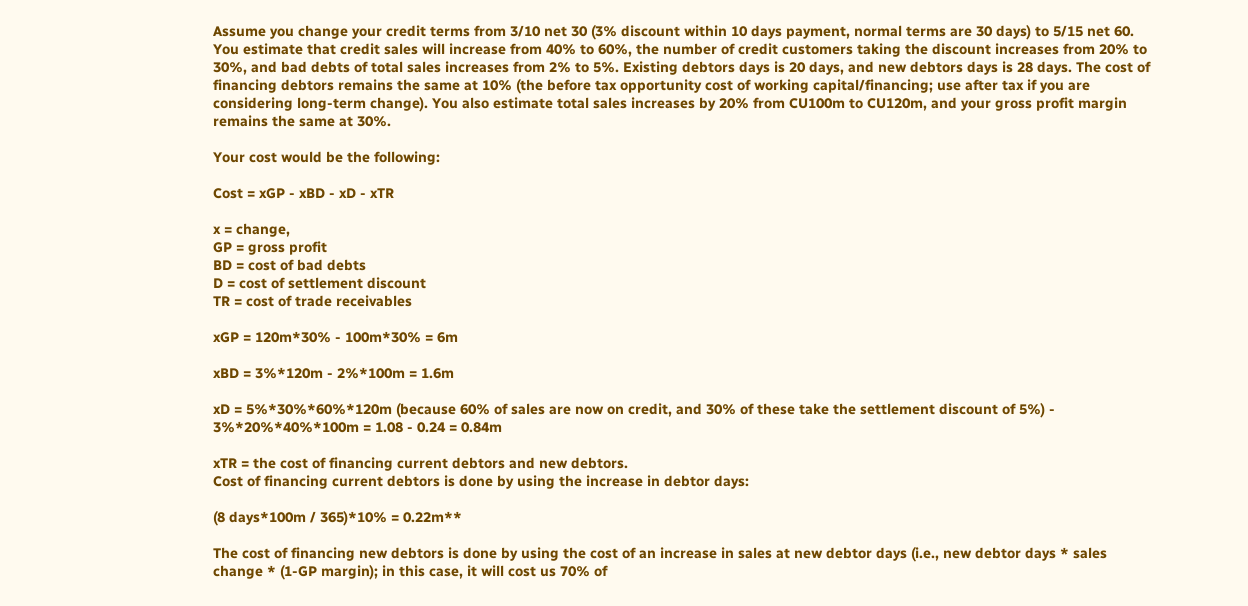Assume you change your credit terms from 3/10 net 30 (3% discount within 10 days payment, normal terms are 30 days) to 5/15 net 60. You estimate that credit sales will increase from 40% to 60%, the number of credit customers taking the discount increases from 20% to 30%, and bad debts of total sales increases from 2% to 5%. Existing debtors days is 20 days, and new debtors days is 28 days. The cost of financing debtors remains the same at 10% (the before tax opportunity cost of working capital/financing; use after tax if you are considering long-term change). You also estimate total sales increases by 20% from CU100m to CU120m, and your gross profit margin remains the same at 30%.

Your cost would be the following:

Cost = xGP - xBD - xD - xTR

x = change,
GP = gross profit
BD = cost of bad debts
D = cost of settlement discount
TR = cost of trade receivables

xGP = 120m*30% - 100m*30% = 6m

xBD = 3%*120m - 2%*100m = 1.6m

xD = 5%*30%*60%*120m (because 60% of sales are now on credit, and 30% of these take the settlement discount of 5%) - 3%*20%*40%*100m = 1.08 - 0.24 = 0.84m

xTR = the cost of financing current debtors and new debtors.
Cost of financing current debtors is done by using the increase in debtor days:

(8 days*100m / 365)*10% = 0.22m**

The cost of financing new debtors is done by using the cost of an increase in sales at new debtor days (i.e., new debtor days * sales change * (1-GP margin); in this case, it will cost us 70% of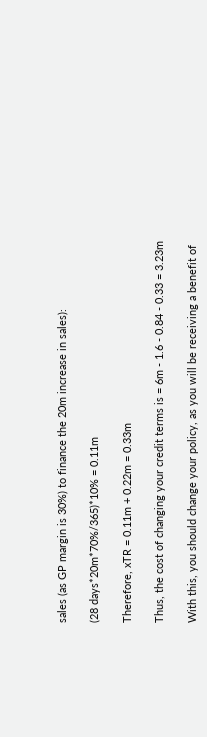sales (as GP margin is 30%) to finance the 20m increase in sales):

(28 days*20m*70%/365)*10% = 0.11m

Therefore, xTR = 0.11m + 0.22m = 0.33m

Thus, the cost of changing your credit terms is = 6m - 1.6 - 0.84 - 0.33 = 3.23m

With this, you should change your policy, as you will be receiving a benefit of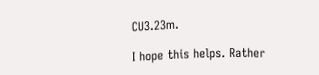CU3.23m.

I hope this helps. Rather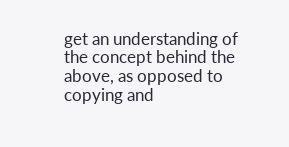get an understanding of the concept behind the above, as opposed to copying and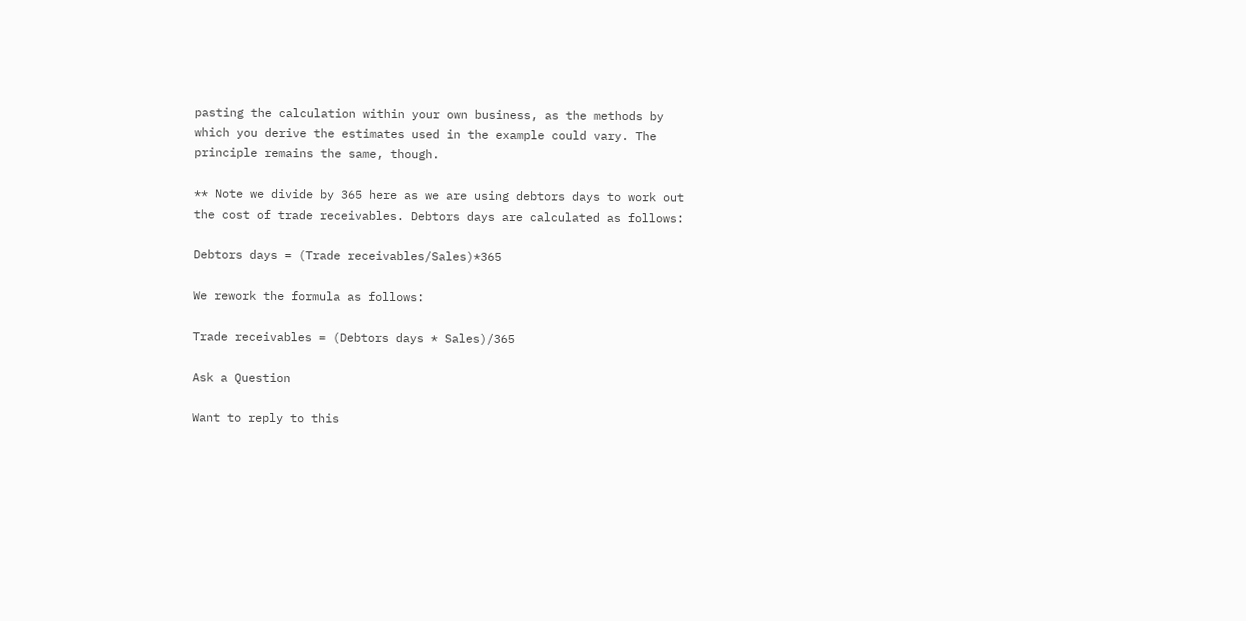pasting the calculation within your own business, as the methods by which you derive the estimates used in the example could vary. The principle remains the same, though.

** Note we divide by 365 here as we are using debtors days to work out the cost of trade receivables. Debtors days are calculated as follows:

Debtors days = (Trade receivables/Sales)*365

We rework the formula as follows:

Trade receivables = (Debtors days * Sales)/365

Ask a Question

Want to reply to this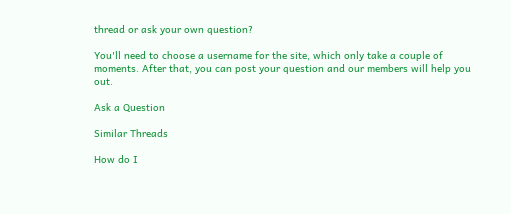thread or ask your own question?

You'll need to choose a username for the site, which only take a couple of moments. After that, you can post your question and our members will help you out.

Ask a Question

Similar Threads

How do I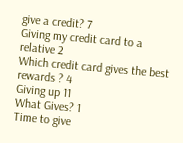give a credit? 7
Giving my credit card to a relative 2
Which credit card gives the best rewards ? 4
Giving up 11
What Gives? 1
Time to give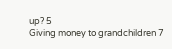up? 5
Giving money to grandchildren 7